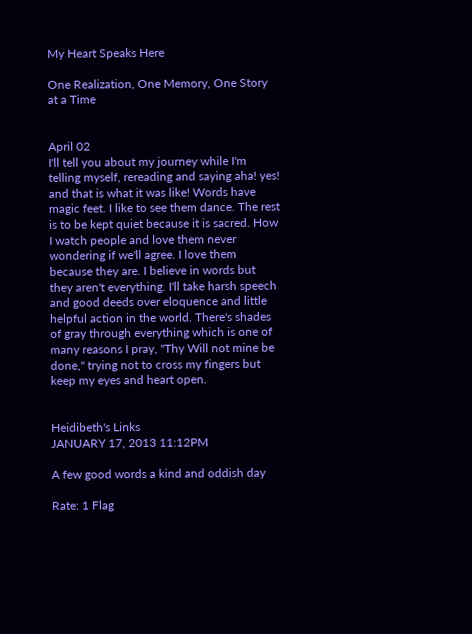My Heart Speaks Here

One Realization, One Memory, One Story at a Time


April 02
I'll tell you about my journey while I'm telling myself, rereading and saying aha! yes! and that is what it was like! Words have magic feet. I like to see them dance. The rest is to be kept quiet because it is sacred. How I watch people and love them never wondering if we'll agree. I love them because they are. I believe in words but they aren't everything. I'll take harsh speech and good deeds over eloquence and little helpful action in the world. There's shades of gray through everything which is one of many reasons I pray, "Thy Will not mine be done," trying not to cross my fingers but keep my eyes and heart open.


Heidibeth's Links
JANUARY 17, 2013 11:12PM

A few good words a kind and oddish day

Rate: 1 Flag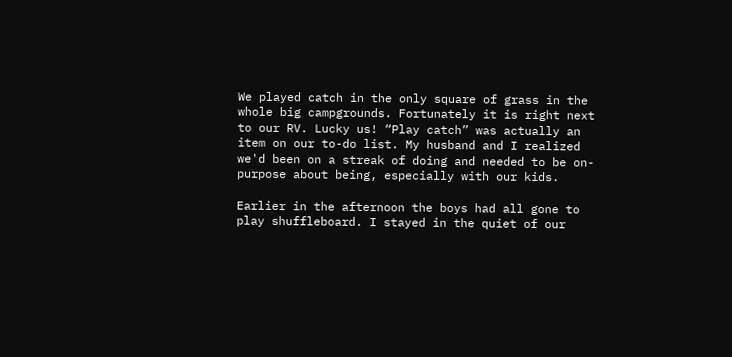We played catch in the only square of grass in the whole big campgrounds. Fortunately it is right next to our RV. Lucky us! “Play catch” was actually an item on our to-do list. My husband and I realized we'd been on a streak of doing and needed to be on-purpose about being, especially with our kids.

Earlier in the afternoon the boys had all gone to play shuffleboard. I stayed in the quiet of our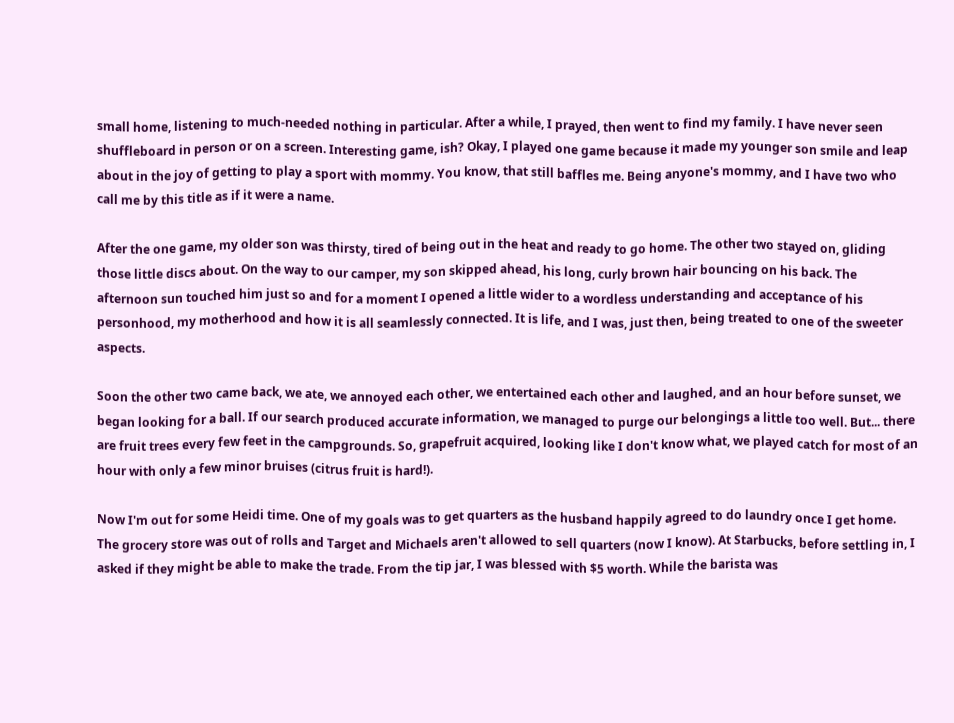small home, listening to much-needed nothing in particular. After a while, I prayed, then went to find my family. I have never seen shuffleboard in person or on a screen. Interesting game, ish? Okay, I played one game because it made my younger son smile and leap about in the joy of getting to play a sport with mommy. You know, that still baffles me. Being anyone's mommy, and I have two who call me by this title as if it were a name.

After the one game, my older son was thirsty, tired of being out in the heat and ready to go home. The other two stayed on, gliding those little discs about. On the way to our camper, my son skipped ahead, his long, curly brown hair bouncing on his back. The afternoon sun touched him just so and for a moment I opened a little wider to a wordless understanding and acceptance of his personhood, my motherhood and how it is all seamlessly connected. It is life, and I was, just then, being treated to one of the sweeter aspects.

Soon the other two came back, we ate, we annoyed each other, we entertained each other and laughed, and an hour before sunset, we began looking for a ball. If our search produced accurate information, we managed to purge our belongings a little too well. But... there are fruit trees every few feet in the campgrounds. So, grapefruit acquired, looking like I don't know what, we played catch for most of an hour with only a few minor bruises (citrus fruit is hard!).

Now I'm out for some Heidi time. One of my goals was to get quarters as the husband happily agreed to do laundry once I get home. The grocery store was out of rolls and Target and Michaels aren't allowed to sell quarters (now I know). At Starbucks, before settling in, I asked if they might be able to make the trade. From the tip jar, I was blessed with $5 worth. While the barista was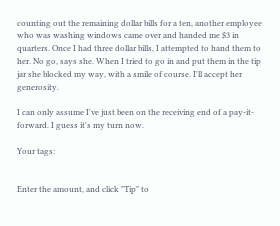counting out the remaining dollar bills for a ten, another employee who was washing windows came over and handed me $3 in quarters. Once I had three dollar bills, I attempted to hand them to her. No go, says she. When I tried to go in and put them in the tip jar she blocked my way, with a smile of course. I'll accept her generosity.

I can only assume I've just been on the receiving end of a pay-it-forward. I guess it's my turn now.

Your tags:


Enter the amount, and click "Tip" to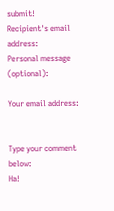submit!
Recipient's email address:
Personal message (optional):

Your email address:


Type your comment below:
Ha!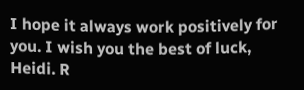I hope it always work positively for you. I wish you the best of luck, Heidi. R